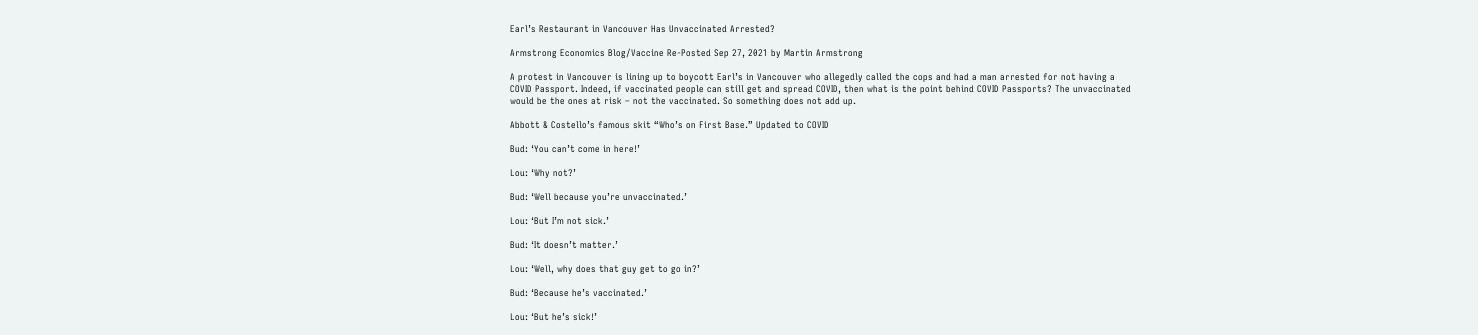Earl’s Restaurant in Vancouver Has Unvaccinated Arrested?

Armstrong Economics Blog/Vaccine Re-Posted Sep 27, 2021 by Martin Armstrong

A protest in Vancouver is lining up to boycott Earl’s in Vancouver who allegedly called the cops and had a man arrested for not having a COVID Passport. Indeed, if vaccinated people can still get and spread COVID, then what is the point behind COVID Passports? The unvaccinated would be the ones at risk – not the vaccinated. So something does not add up.

Abbott & Costello’s famous skit “Who’s on First Base.” Updated to COVID

Bud: ‘You can’t come in here!’

Lou: ‘Why not?’

Bud: ‘Well because you’re unvaccinated.’

Lou: ‘But I’m not sick.’

Bud: ‘It doesn’t matter.’

Lou: ‘Well, why does that guy get to go in?’

Bud: ‘Because he’s vaccinated.’

Lou: ‘But he’s sick!’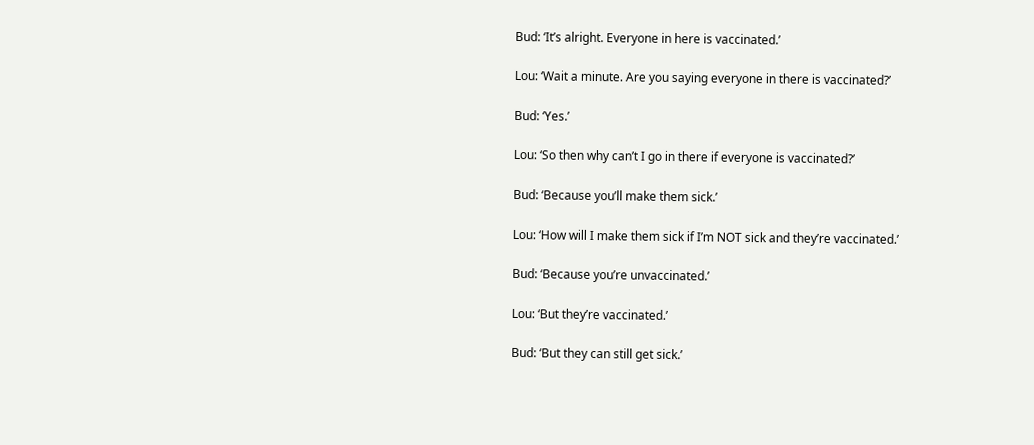Bud: ‘It’s alright. Everyone in here is vaccinated.’

Lou: ‘Wait a minute. Are you saying everyone in there is vaccinated?’

Bud: ‘Yes.’

Lou: ‘So then why can’t I go in there if everyone is vaccinated?’

Bud: ‘Because you’ll make them sick.’

Lou: ‘How will I make them sick if I’m NOT sick and they’re vaccinated.’

Bud: ‘Because you’re unvaccinated.’

Lou: ‘But they’re vaccinated.’

Bud: ‘But they can still get sick.’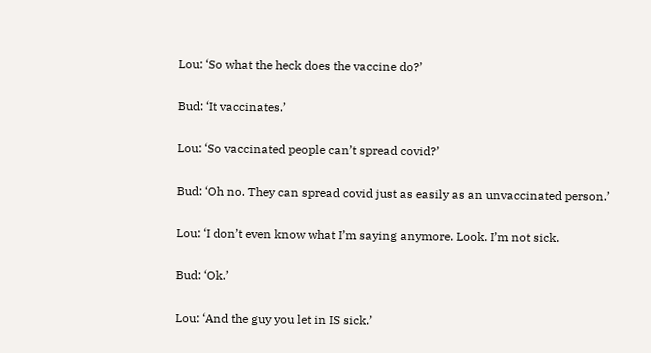Lou: ‘So what the heck does the vaccine do?’

Bud: ‘It vaccinates.’

Lou: ‘So vaccinated people can’t spread covid?’

Bud: ‘Oh no. They can spread covid just as easily as an unvaccinated person.’

Lou: ‘I don’t even know what I’m saying anymore. Look. I’m not sick.

Bud: ‘Ok.’

Lou: ‘And the guy you let in IS sick.’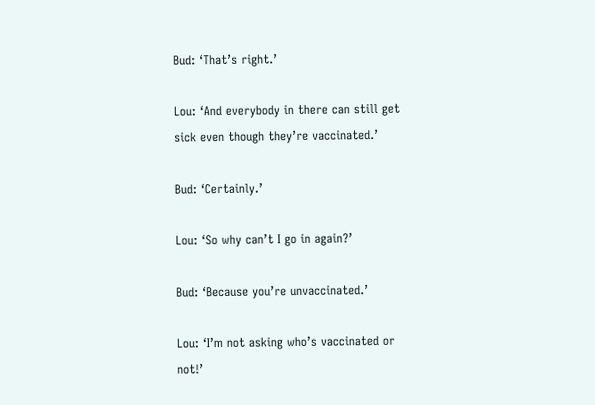Bud: ‘That’s right.’

Lou: ‘And everybody in there can still get sick even though they’re vaccinated.’

Bud: ‘Certainly.’

Lou: ‘So why can’t I go in again?’

Bud: ‘Because you’re unvaccinated.’

Lou: ‘I’m not asking who’s vaccinated or not!’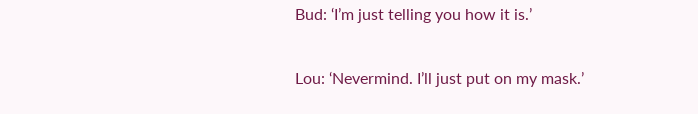Bud: ‘I’m just telling you how it is.’

Lou: ‘Nevermind. I’ll just put on my mask.’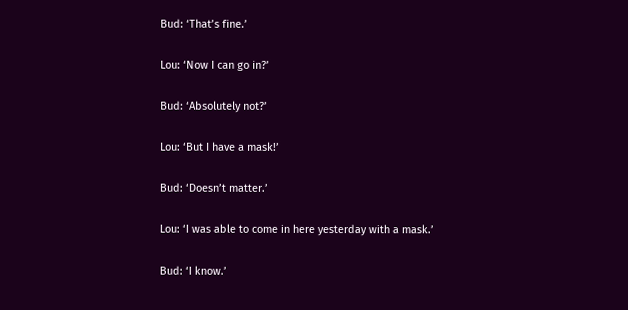Bud: ‘That’s fine.’

Lou: ‘Now I can go in?’

Bud: ‘Absolutely not?’

Lou: ‘But I have a mask!’

Bud: ‘Doesn’t matter.’

Lou: ‘I was able to come in here yesterday with a mask.’

Bud: ‘I know.’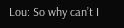Lou: So why can’t I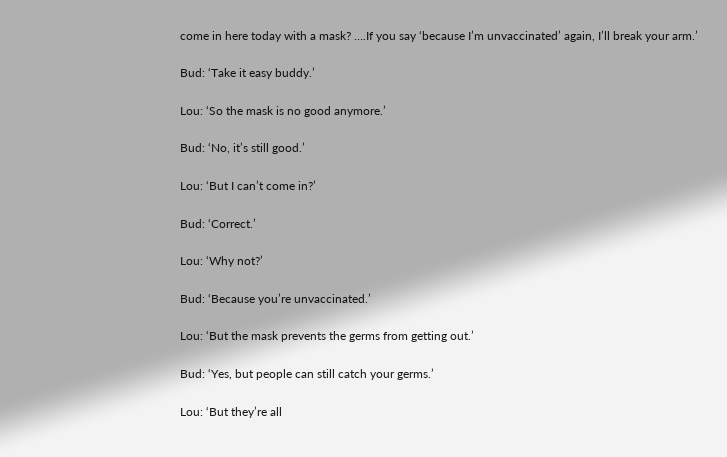come in here today with a mask? ….If you say ‘because I’m unvaccinated’ again, I’ll break your arm.’

Bud: ‘Take it easy buddy.’

Lou: ‘So the mask is no good anymore.’

Bud: ‘No, it’s still good.’

Lou: ‘But I can’t come in?’

Bud: ‘Correct.’

Lou: ‘Why not?’

Bud: ‘Because you’re unvaccinated.’

Lou: ‘But the mask prevents the germs from getting out.’

Bud: ‘Yes, but people can still catch your germs.’

Lou: ‘But they’re all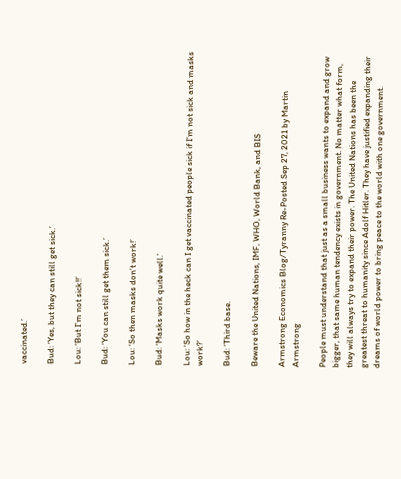vaccinated.’

Bud: ‘Yes, but they can still get sick.’

Lou: ‘But I’m not sick!!’

Bud: ‘You can still get them sick.’

Lou: ‘So then masks don’t work!’

Bud: ‘Masks work quite well.’

Lou: ‘So how in the heck can I get vaccinated people sick if I’m not sick and masks work?’

Bud: ‘Third base.

Beware the United Nations, IMF, WHO, World Bank, and BIS

Armstrong Economics Blog/Tyranny Re-Posted Sep 27, 2021 by Martin Armstrong

People must understand that just as a small business wants to expand and grow bigger, that same human tendency exists in government. No matter what form, they will always try to expand their power. The United Nations has been the greatest threat to humanity since Adolf Hitler. They have justified expanding their dreams of world power to bring peace to the world with one government.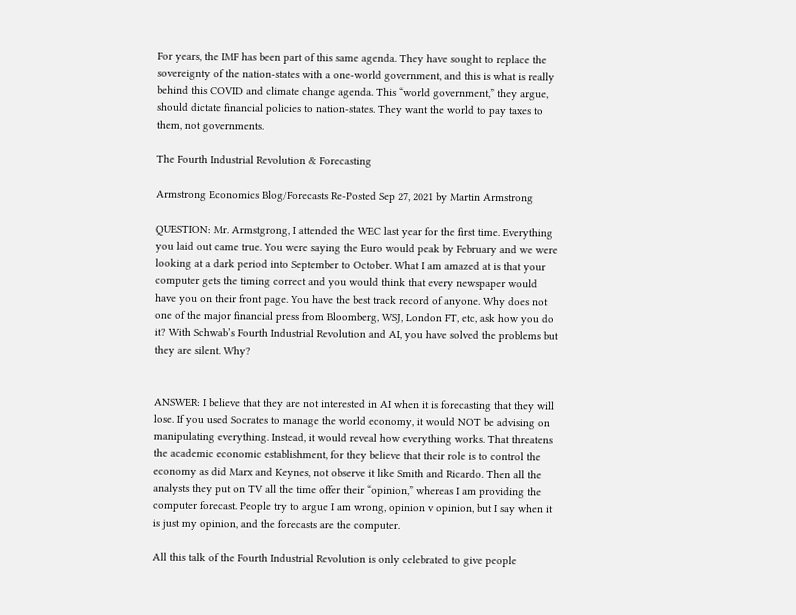For years, the IMF has been part of this same agenda. They have sought to replace the sovereignty of the nation-states with a one-world government, and this is what is really behind this COVID and climate change agenda. This “world government,” they argue, should dictate financial policies to nation-states. They want the world to pay taxes to them, not governments.

The Fourth Industrial Revolution & Forecasting

Armstrong Economics Blog/Forecasts Re-Posted Sep 27, 2021 by Martin Armstrong

QUESTION: Mr. Armstgrong, I attended the WEC last year for the first time. Everything you laid out came true. You were saying the Euro would peak by February and we were looking at a dark period into September to October. What I am amazed at is that your computer gets the timing correct and you would think that every newspaper would have you on their front page. You have the best track record of anyone. Why does not one of the major financial press from Bloomberg, WSJ, London FT, etc, ask how you do it? With Schwab’s Fourth Industrial Revolution and AI, you have solved the problems but they are silent. Why?


ANSWER: I believe that they are not interested in AI when it is forecasting that they will lose. If you used Socrates to manage the world economy, it would NOT be advising on manipulating everything. Instead, it would reveal how everything works. That threatens the academic economic establishment, for they believe that their role is to control the economy as did Marx and Keynes, not observe it like Smith and Ricardo. Then all the analysts they put on TV all the time offer their “opinion,” whereas I am providing the computer forecast. People try to argue I am wrong, opinion v opinion, but I say when it is just my opinion, and the forecasts are the computer.

All this talk of the Fourth Industrial Revolution is only celebrated to give people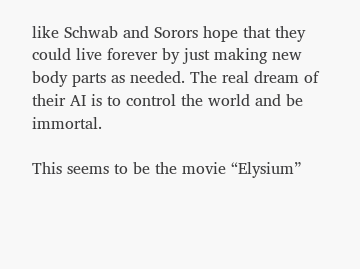like Schwab and Sorors hope that they could live forever by just making new body parts as needed. The real dream of their AI is to control the world and be immortal.

This seems to be the movie “Elysium”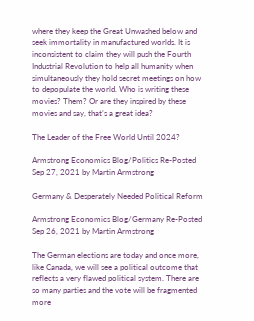where they keep the Great Unwashed below and seek immortality in manufactured worlds. It is inconsistent to claim they will push the Fourth Industrial Revolution to help all humanity when simultaneously they hold secret meetings on how to depopulate the world. Who is writing these movies? Them? Or are they inspired by these movies and say, that’s a great idea?

The Leader of the Free World Until 2024?

Armstrong Economics Blog/Politics Re-Posted Sep 27, 2021 by Martin Armstrong

Germany & Desperately Needed Political Reform

Armstrong Economics Blog/Germany Re-Posted Sep 26, 2021 by Martin Armstrong

The German elections are today and once more, like Canada, we will see a political outcome that reflects a very flawed political system. There are so many parties and the vote will be fragmented more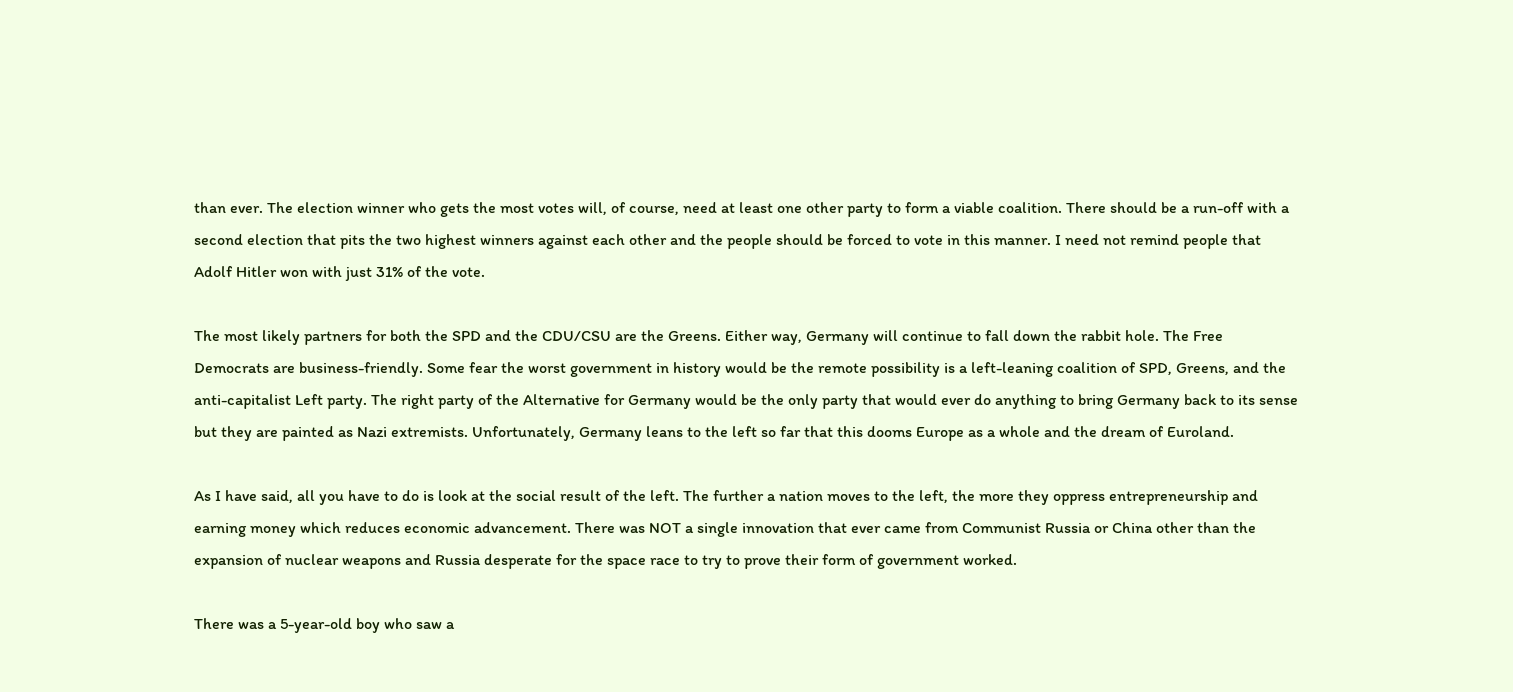than ever. The election winner who gets the most votes will, of course, need at least one other party to form a viable coalition. There should be a run-off with a second election that pits the two highest winners against each other and the people should be forced to vote in this manner. I need not remind people that Adolf Hitler won with just 31% of the vote.

The most likely partners for both the SPD and the CDU/CSU are the Greens. Either way, Germany will continue to fall down the rabbit hole. The Free Democrats are business-friendly. Some fear the worst government in history would be the remote possibility is a left-leaning coalition of SPD, Greens, and the anti-capitalist Left party. The right party of the Alternative for Germany would be the only party that would ever do anything to bring Germany back to its sense but they are painted as Nazi extremists. Unfortunately, Germany leans to the left so far that this dooms Europe as a whole and the dream of Euroland.

As I have said, all you have to do is look at the social result of the left. The further a nation moves to the left, the more they oppress entrepreneurship and earning money which reduces economic advancement. There was NOT a single innovation that ever came from Communist Russia or China other than the expansion of nuclear weapons and Russia desperate for the space race to try to prove their form of government worked.

There was a 5-year-old boy who saw a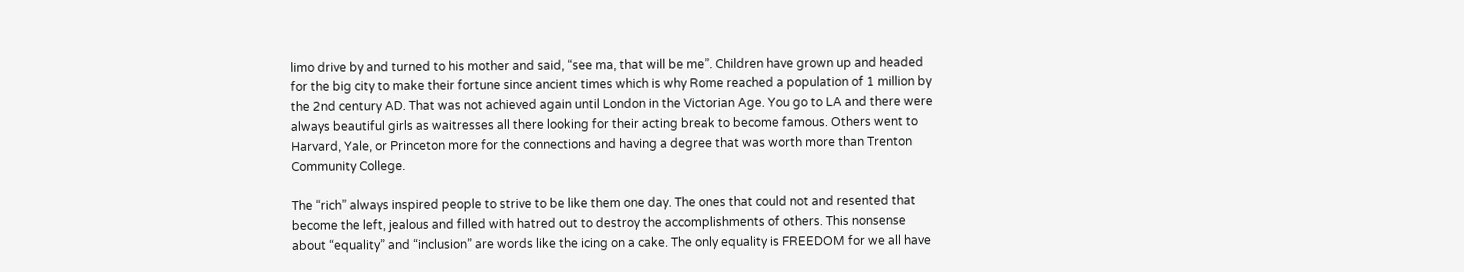limo drive by and turned to his mother and said, “see ma, that will be me”. Children have grown up and headed for the big city to make their fortune since ancient times which is why Rome reached a population of 1 million by the 2nd century AD. That was not achieved again until London in the Victorian Age. You go to LA and there were always beautiful girls as waitresses all there looking for their acting break to become famous. Others went to Harvard, Yale, or Princeton more for the connections and having a degree that was worth more than Trenton Community College.

The “rich” always inspired people to strive to be like them one day. The ones that could not and resented that become the left, jealous and filled with hatred out to destroy the accomplishments of others. This nonsense about “equality” and “inclusion” are words like the icing on a cake. The only equality is FREEDOM for we all have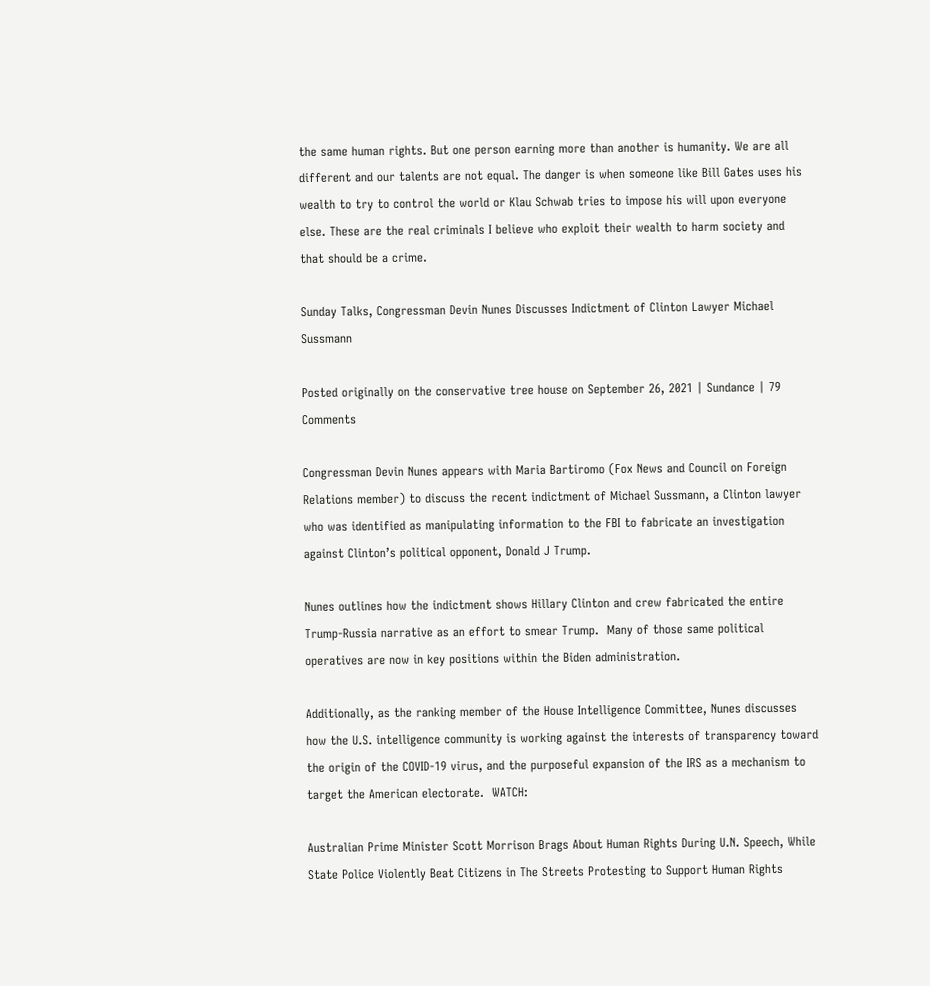the same human rights. But one person earning more than another is humanity. We are all different and our talents are not equal. The danger is when someone like Bill Gates uses his wealth to try to control the world or Klau Schwab tries to impose his will upon everyone else. These are the real criminals I believe who exploit their wealth to harm society and that should be a crime.

Sunday Talks, Congressman Devin Nunes Discusses Indictment of Clinton Lawyer Michael Sussmann

Posted originally on the conservative tree house on September 26, 2021 | Sundance | 79 Comments

Congressman Devin Nunes appears with Maria Bartiromo (Fox News and Council on Foreign Relations member) to discuss the recent indictment of Michael Sussmann, a Clinton lawyer who was identified as manipulating information to the FBI to fabricate an investigation against Clinton’s political opponent, Donald J Trump.

Nunes outlines how the indictment shows Hillary Clinton and crew fabricated the entire Trump-Russia narrative as an effort to smear Trump.  Many of those same political operatives are now in key positions within the Biden administration.

Additionally, as the ranking member of the House Intelligence Committee, Nunes discusses how the U.S. intelligence community is working against the interests of transparency toward the origin of the COVID-19 virus, and the purposeful expansion of the IRS as a mechanism to target the American electorate.  WATCH:

Australian Prime Minister Scott Morrison Brags About Human Rights During U.N. Speech, While State Police Violently Beat Citizens in The Streets Protesting to Support Human Rights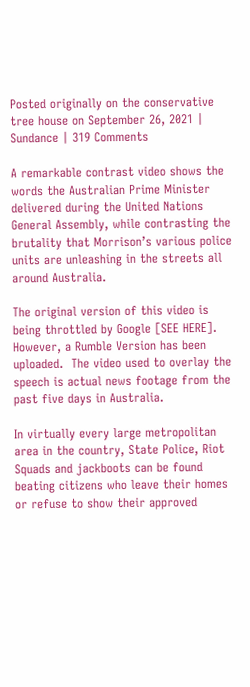Posted originally on the conservative tree house on September 26, 2021 | Sundance | 319 Comments

A remarkable contrast video shows the words the Australian Prime Minister delivered during the United Nations General Assembly, while contrasting the brutality that Morrison’s various police units are unleashing in the streets all around Australia.

The original version of this video is being throttled by Google [SEE HERE].  However, a Rumble Version has been uploaded.  The video used to overlay the speech is actual news footage from the past five days in Australia.

In virtually every large metropolitan area in the country, State Police, Riot Squads and jackboots can be found beating citizens who leave their homes or refuse to show their approved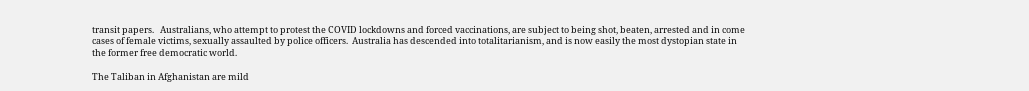transit papers.   Australians, who attempt to protest the COVID lockdowns and forced vaccinations, are subject to being shot, beaten, arrested and in come cases of female victims, sexually assaulted by police officers.  Australia has descended into totalitarianism, and is now easily the most dystopian state in the former free democratic world.

The Taliban in Afghanistan are mild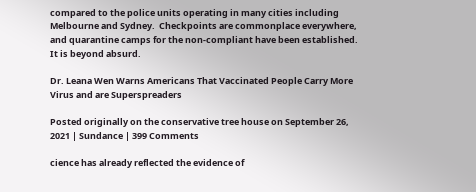compared to the police units operating in many cities including Melbourne and Sydney.  Checkpoints are commonplace everywhere, and quarantine camps for the non-compliant have been established.  It is beyond absurd.

Dr. Leana Wen Warns Americans That Vaccinated People Carry More Virus and are Superspreaders

Posted originally on the conservative tree house on September 26, 2021 | Sundance | 399 Comments

cience has already reflected the evidence of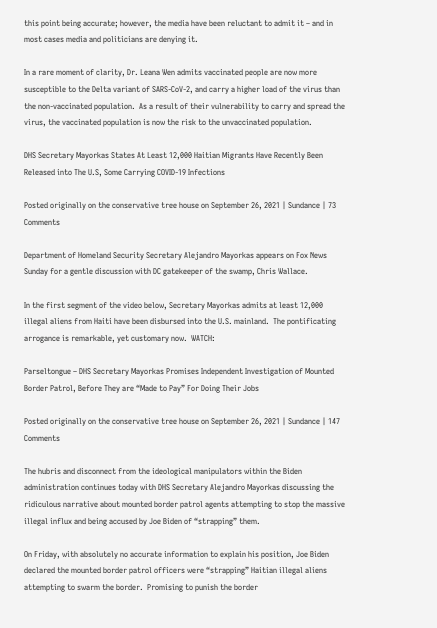this point being accurate; however, the media have been reluctant to admit it – and in most cases media and politicians are denying it.

In a rare moment of clarity, Dr. Leana Wen admits vaccinated people are now more susceptible to the Delta variant of SARS-CoV-2, and carry a higher load of the virus than the non-vaccinated population.  As a result of their vulnerability to carry and spread the virus, the vaccinated population is now the risk to the unvaccinated population.

DHS Secretary Mayorkas States At Least 12,000 Haitian Migrants Have Recently Been Released into The U.S, Some Carrying COVID-19 Infections

Posted originally on the conservative tree house on September 26, 2021 | Sundance | 73 Comments

Department of Homeland Security Secretary Alejandro Mayorkas appears on Fox News Sunday for a gentle discussion with DC gatekeeper of the swamp, Chris Wallace.

In the first segment of the video below, Secretary Mayorkas admits at least 12,000 illegal aliens from Haiti have been disbursed into the U.S. mainland.  The pontificating arrogance is remarkable, yet customary now.  WATCH:

Parseltongue – DHS Secretary Mayorkas Promises Independent Investigation of Mounted Border Patrol, Before They are “Made to Pay” For Doing Their Jobs

Posted originally on the conservative tree house on September 26, 2021 | Sundance | 147 Comments

The hubris and disconnect from the ideological manipulators within the Biden administration continues today with DHS Secretary Alejandro Mayorkas discussing the ridiculous narrative about mounted border patrol agents attempting to stop the massive illegal influx and being accused by Joe Biden of “strapping” them.

On Friday, with absolutely no accurate information to explain his position, Joe Biden declared the mounted border patrol officers were “strapping” Haitian illegal aliens attempting to swarm the border.  Promising to punish the border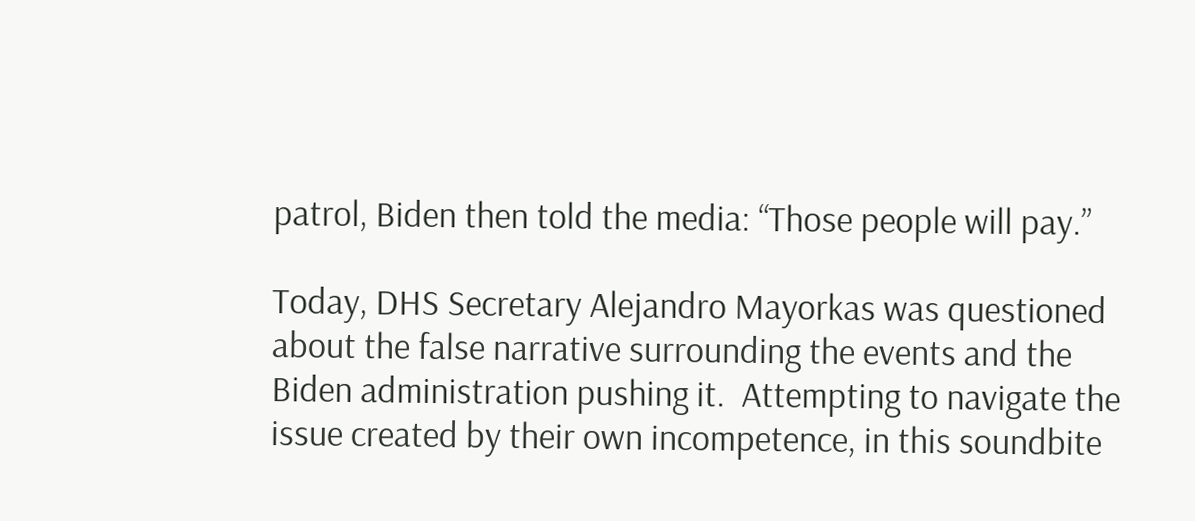patrol, Biden then told the media: “Those people will pay.”

Today, DHS Secretary Alejandro Mayorkas was questioned about the false narrative surrounding the events and the Biden administration pushing it.  Attempting to navigate the issue created by their own incompetence, in this soundbite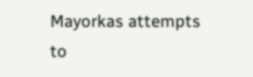Mayorkas attempts to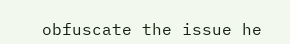obfuscate the issue he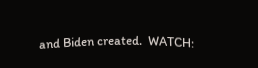and Biden created.  WATCH: